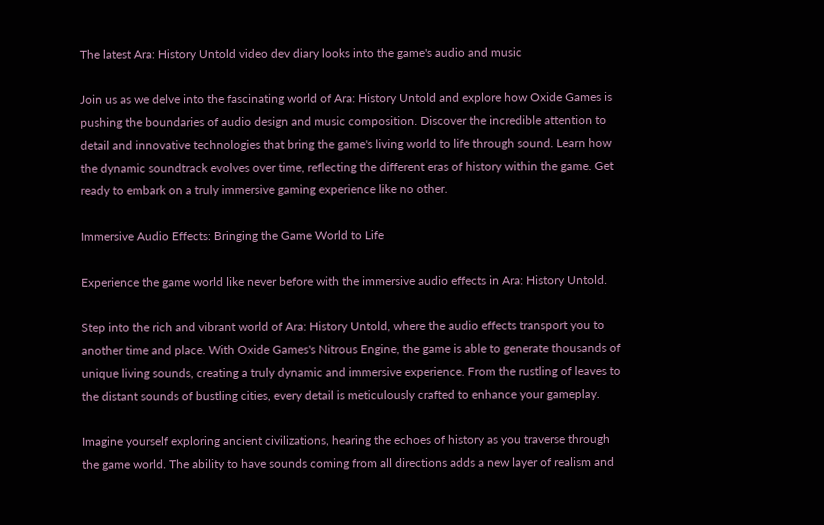The latest Ara: History Untold video dev diary looks into the game's audio and music

Join us as we delve into the fascinating world of Ara: History Untold and explore how Oxide Games is pushing the boundaries of audio design and music composition. Discover the incredible attention to detail and innovative technologies that bring the game's living world to life through sound. Learn how the dynamic soundtrack evolves over time, reflecting the different eras of history within the game. Get ready to embark on a truly immersive gaming experience like no other.

Immersive Audio Effects: Bringing the Game World to Life

Experience the game world like never before with the immersive audio effects in Ara: History Untold.

Step into the rich and vibrant world of Ara: History Untold, where the audio effects transport you to another time and place. With Oxide Games's Nitrous Engine, the game is able to generate thousands of unique living sounds, creating a truly dynamic and immersive experience. From the rustling of leaves to the distant sounds of bustling cities, every detail is meticulously crafted to enhance your gameplay.

Imagine yourself exploring ancient civilizations, hearing the echoes of history as you traverse through the game world. The ability to have sounds coming from all directions adds a new layer of realism and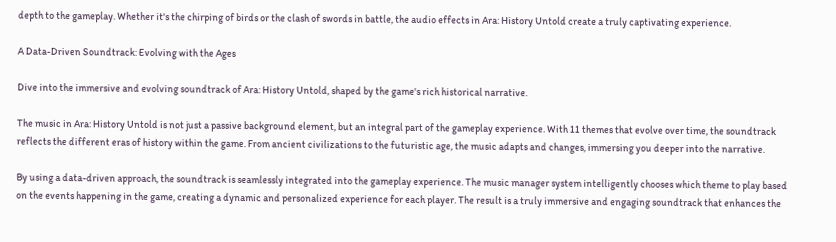depth to the gameplay. Whether it's the chirping of birds or the clash of swords in battle, the audio effects in Ara: History Untold create a truly captivating experience.

A Data-Driven Soundtrack: Evolving with the Ages

Dive into the immersive and evolving soundtrack of Ara: History Untold, shaped by the game's rich historical narrative.

The music in Ara: History Untold is not just a passive background element, but an integral part of the gameplay experience. With 11 themes that evolve over time, the soundtrack reflects the different eras of history within the game. From ancient civilizations to the futuristic age, the music adapts and changes, immersing you deeper into the narrative.

By using a data-driven approach, the soundtrack is seamlessly integrated into the gameplay experience. The music manager system intelligently chooses which theme to play based on the events happening in the game, creating a dynamic and personalized experience for each player. The result is a truly immersive and engaging soundtrack that enhances the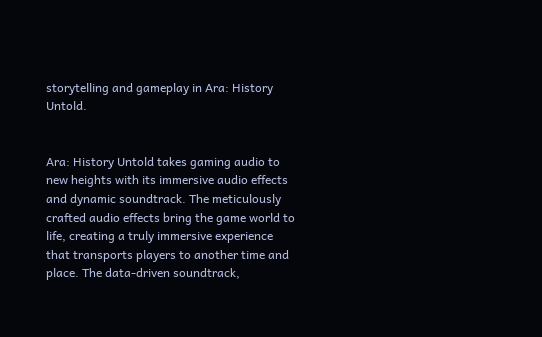storytelling and gameplay in Ara: History Untold.


Ara: History Untold takes gaming audio to new heights with its immersive audio effects and dynamic soundtrack. The meticulously crafted audio effects bring the game world to life, creating a truly immersive experience that transports players to another time and place. The data-driven soundtrack,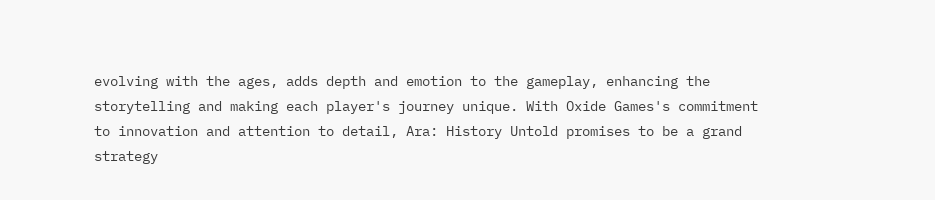evolving with the ages, adds depth and emotion to the gameplay, enhancing the storytelling and making each player's journey unique. With Oxide Games's commitment to innovation and attention to detail, Ara: History Untold promises to be a grand strategy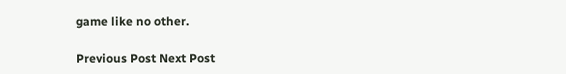game like no other.

Previous Post Next Post